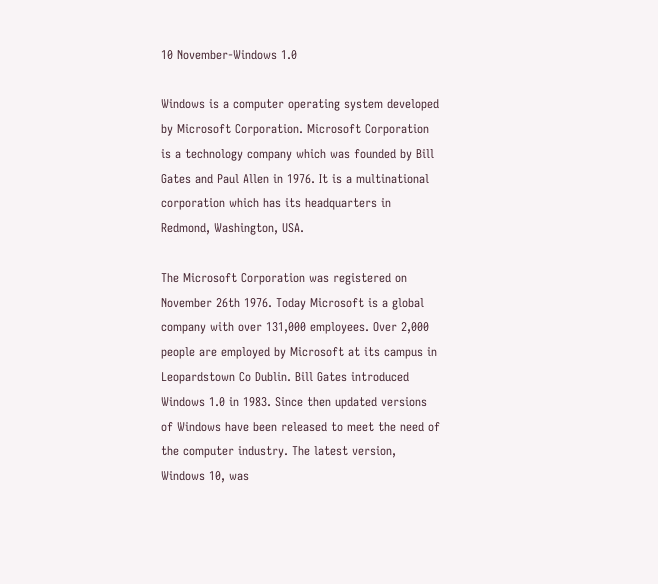10 November-Windows 1.0

Windows is a computer operating system developed by Microsoft Corporation. Microsoft Corporation is a technology company which was founded by Bill Gates and Paul Allen in 1976. It is a multinational corporation which has its headquarters in Redmond, Washington, USA.

The Microsoft Corporation was registered on November 26th 1976. Today Microsoft is a global company with over 131,000 employees. Over 2,000 people are employed by Microsoft at its campus in Leopardstown Co Dublin. Bill Gates introduced Windows 1.0 in 1983. Since then updated versions of Windows have been released to meet the need of the computer industry. The latest version, Windows 10, was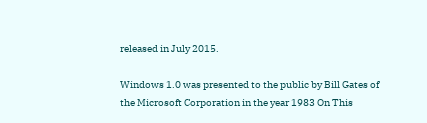released in July 2015.

Windows 1.0 was presented to the public by Bill Gates of the Microsoft Corporation in the year 1983 On This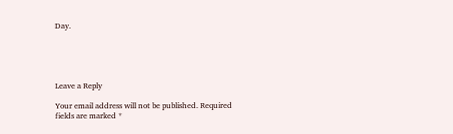Day.





Leave a Reply

Your email address will not be published. Required fields are marked *